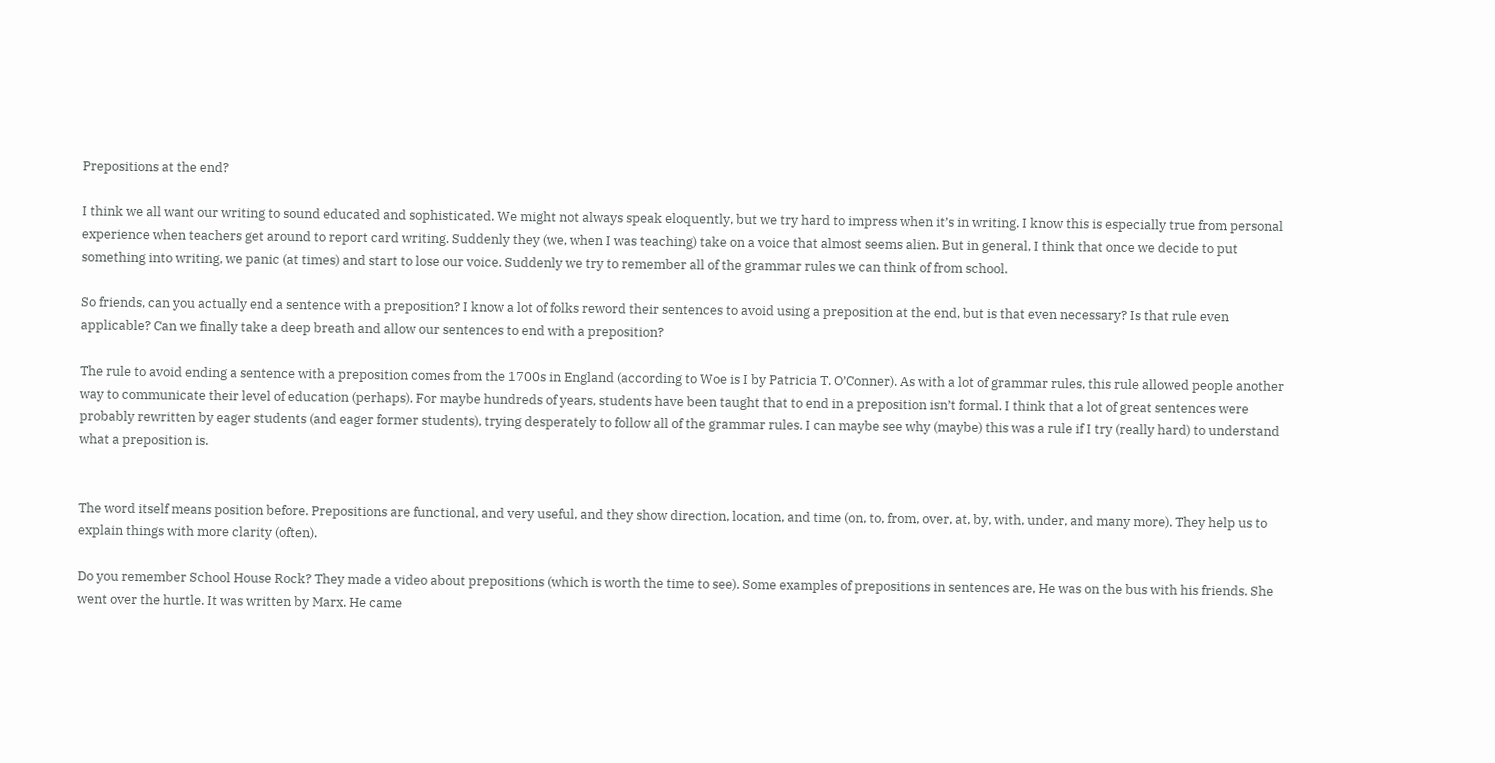Prepositions at the end?

I think we all want our writing to sound educated and sophisticated. We might not always speak eloquently, but we try hard to impress when it’s in writing. I know this is especially true from personal experience when teachers get around to report card writing. Suddenly they (we, when I was teaching) take on a voice that almost seems alien. But in general, I think that once we decide to put something into writing, we panic (at times) and start to lose our voice. Suddenly we try to remember all of the grammar rules we can think of from school.

So friends, can you actually end a sentence with a preposition? I know a lot of folks reword their sentences to avoid using a preposition at the end, but is that even necessary? Is that rule even applicable? Can we finally take a deep breath and allow our sentences to end with a preposition?

The rule to avoid ending a sentence with a preposition comes from the 1700s in England (according to Woe is I by Patricia T. O’Conner). As with a lot of grammar rules, this rule allowed people another way to communicate their level of education (perhaps). For maybe hundreds of years, students have been taught that to end in a preposition isn’t formal. I think that a lot of great sentences were probably rewritten by eager students (and eager former students), trying desperately to follow all of the grammar rules. I can maybe see why (maybe) this was a rule if I try (really hard) to understand what a preposition is.


The word itself means position before. Prepositions are functional, and very useful, and they show direction, location, and time (on, to, from, over, at, by, with, under, and many more). They help us to explain things with more clarity (often).

Do you remember School House Rock? They made a video about prepositions (which is worth the time to see). Some examples of prepositions in sentences are, He was on the bus with his friends. She went over the hurtle. It was written by Marx. He came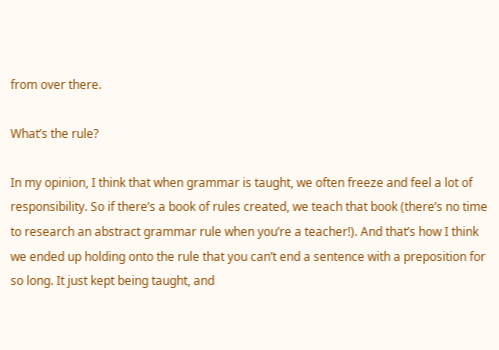from over there.

What’s the rule?

In my opinion, I think that when grammar is taught, we often freeze and feel a lot of responsibility. So if there’s a book of rules created, we teach that book (there’s no time to research an abstract grammar rule when you’re a teacher!). And that’s how I think we ended up holding onto the rule that you can’t end a sentence with a preposition for so long. It just kept being taught, and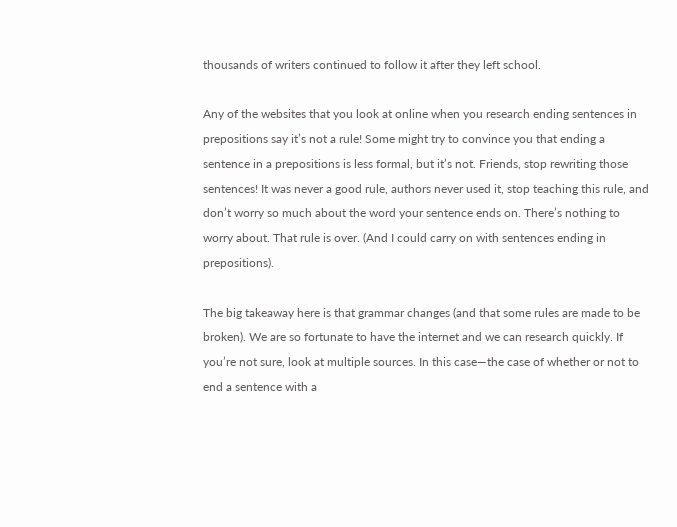thousands of writers continued to follow it after they left school.

Any of the websites that you look at online when you research ending sentences in prepositions say it’s not a rule! Some might try to convince you that ending a sentence in a prepositions is less formal, but it’s not. Friends, stop rewriting those sentences! It was never a good rule, authors never used it, stop teaching this rule, and don’t worry so much about the word your sentence ends on. There’s nothing to worry about. That rule is over. (And I could carry on with sentences ending in prepositions).

The big takeaway here is that grammar changes (and that some rules are made to be broken). We are so fortunate to have the internet and we can research quickly. If you’re not sure, look at multiple sources. In this case—the case of whether or not to end a sentence with a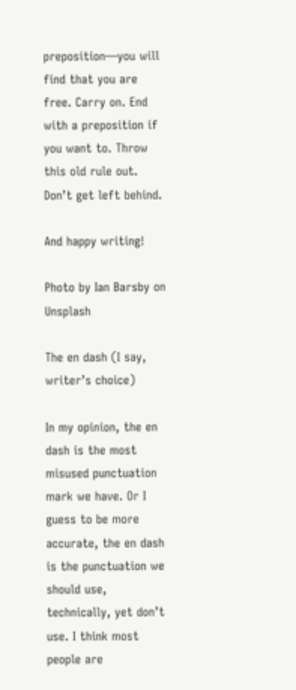preposition—you will find that you are free. Carry on. End with a preposition if you want to. Throw this old rule out. Don’t get left behind.

And happy writing!

Photo by Ian Barsby on Unsplash

The en dash (I say, writer’s choice)

In my opinion, the en dash is the most misused punctuation mark we have. Or I guess to be more accurate, the en dash is the punctuation we should use, technically, yet don’t use. I think most people are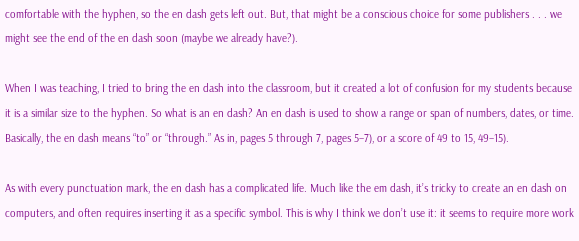comfortable with the hyphen, so the en dash gets left out. But, that might be a conscious choice for some publishers . . . we might see the end of the en dash soon (maybe we already have?).

When I was teaching, I tried to bring the en dash into the classroom, but it created a lot of confusion for my students because it is a similar size to the hyphen. So what is an en dash? An en dash is used to show a range or span of numbers, dates, or time. Basically, the en dash means “to” or “through.” As in, pages 5 through 7, pages 5–7), or a score of 49 to 15, 49–15).

As with every punctuation mark, the en dash has a complicated life. Much like the em dash, it’s tricky to create an en dash on computers, and often requires inserting it as a specific symbol. This is why I think we don’t use it: it seems to require more work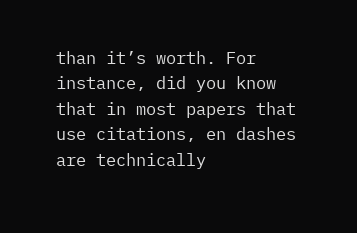than it’s worth. For instance, did you know that in most papers that use citations, en dashes are technically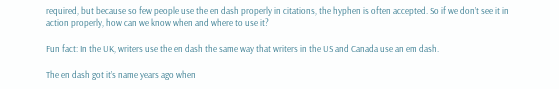required, but because so few people use the en dash properly in citations, the hyphen is often accepted. So if we don’t see it in action properly, how can we know when and where to use it?

Fun fact: In the UK, writers use the en dash the same way that writers in the US and Canada use an em dash.

The en dash got it’s name years ago when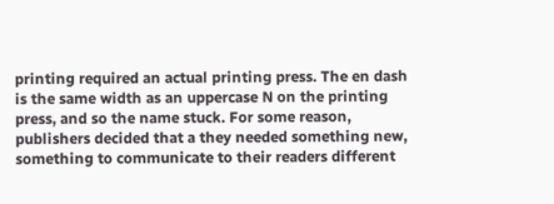printing required an actual printing press. The en dash is the same width as an uppercase N on the printing press, and so the name stuck. For some reason, publishers decided that a they needed something new, something to communicate to their readers different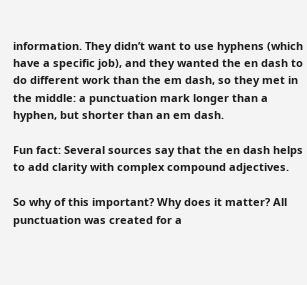information. They didn’t want to use hyphens (which have a specific job), and they wanted the en dash to do different work than the em dash, so they met in the middle: a punctuation mark longer than a hyphen, but shorter than an em dash.

Fun fact: Several sources say that the en dash helps to add clarity with complex compound adjectives.

So why of this important? Why does it matter? All punctuation was created for a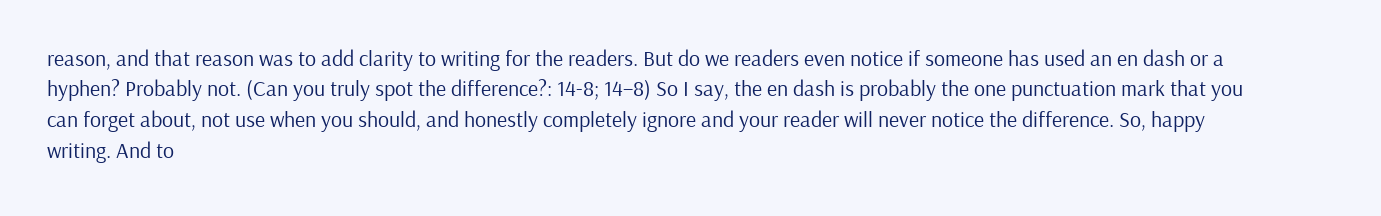reason, and that reason was to add clarity to writing for the readers. But do we readers even notice if someone has used an en dash or a hyphen? Probably not. (Can you truly spot the difference?: 14-8; 14–8) So I say, the en dash is probably the one punctuation mark that you can forget about, not use when you should, and honestly completely ignore and your reader will never notice the difference. So, happy writing. And to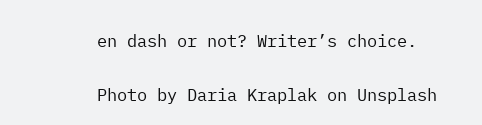en dash or not? Writer’s choice.

Photo by Daria Kraplak on Unsplash